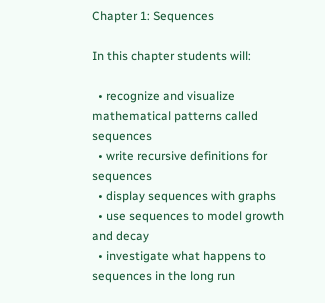Chapter 1: Sequences

In this chapter students will:

  • recognize and visualize mathematical patterns called sequences
  • write recursive definitions for sequences
  • display sequences with graphs
  • use sequences to model growth and decay
  • investigate what happens to sequences in the long run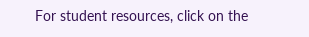For student resources, click on the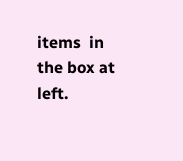items  in the box at left.